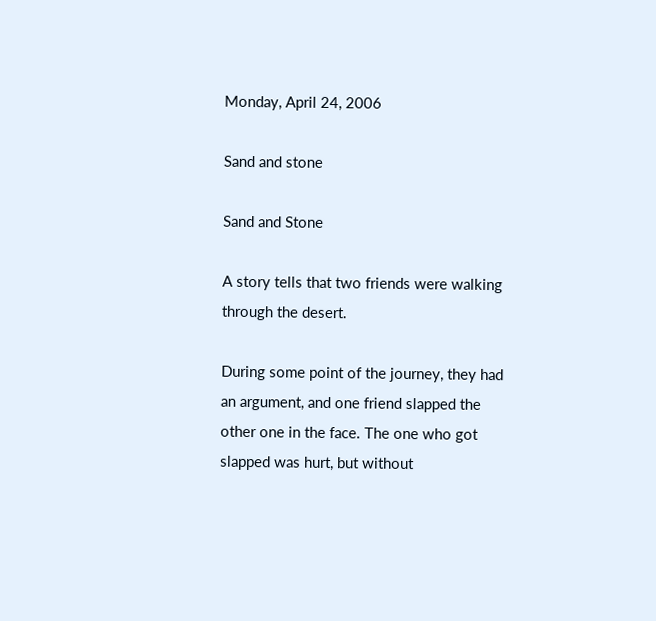Monday, April 24, 2006

Sand and stone

Sand and Stone

A story tells that two friends were walking
through the desert.

During some point of the journey, they had
an argument, and one friend slapped the
other one in the face. The one who got
slapped was hurt, but without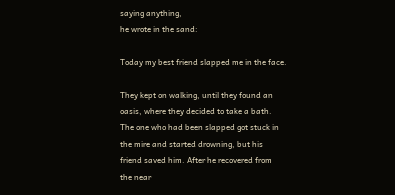saying anything,
he wrote in the sand:

Today my best friend slapped me in the face.

They kept on walking, until they found an
oasis, where they decided to take a bath.
The one who had been slapped got stuck in
the mire and started drowning, but his
friend saved him. After he recovered from
the near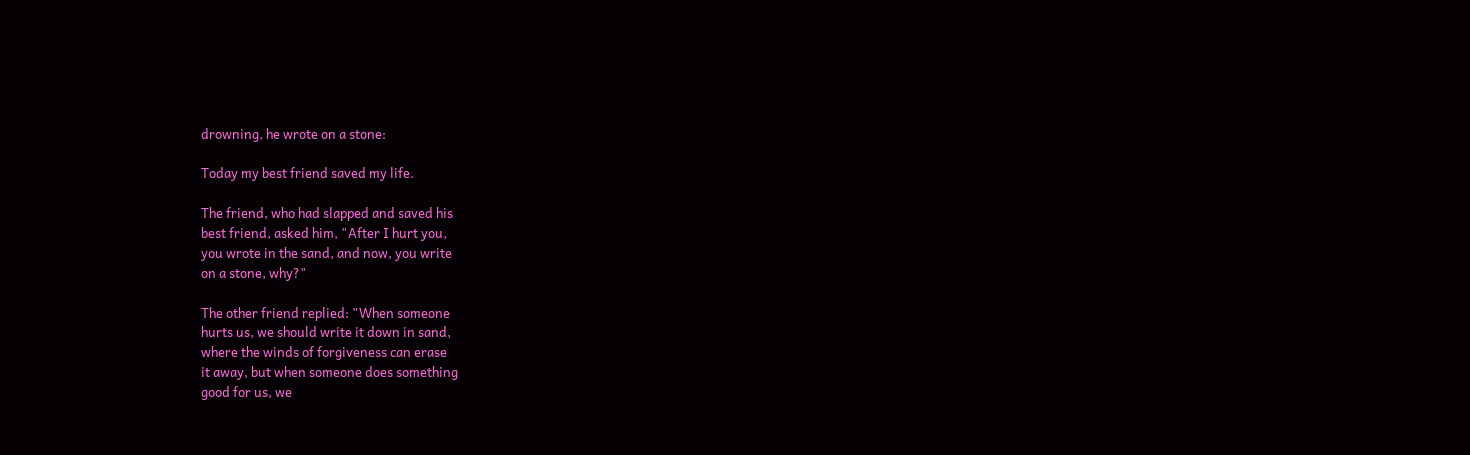drowning, he wrote on a stone:

Today my best friend saved my life.

The friend, who had slapped and saved his
best friend, asked him, "After I hurt you,
you wrote in the sand, and now, you write
on a stone, why?"

The other friend replied: "When someone
hurts us, we should write it down in sand,
where the winds of forgiveness can erase
it away, but when someone does something
good for us, we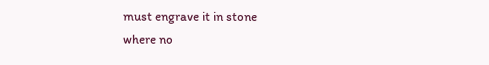must engrave it in stone
where no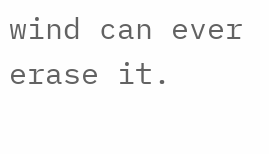wind can ever erase it.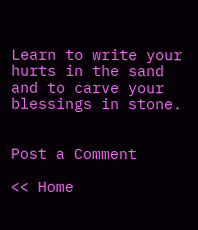Learn to write your hurts in the sand
and to carve your blessings in stone.


Post a Comment

<< Home